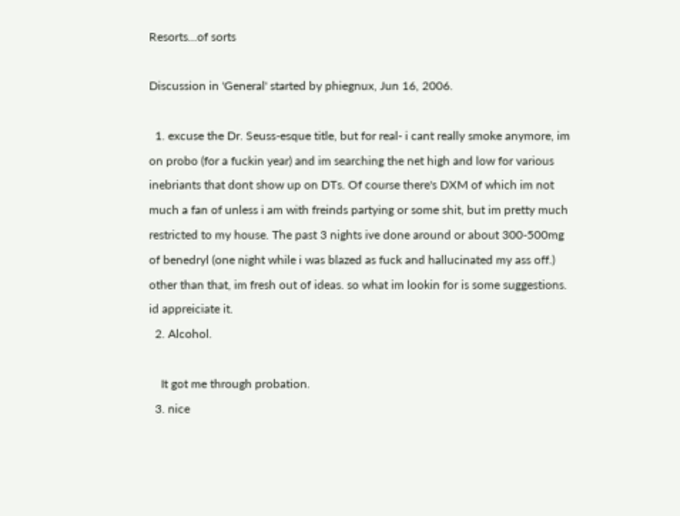Resorts...of sorts

Discussion in 'General' started by phiegnux, Jun 16, 2006.

  1. excuse the Dr. Seuss-esque title, but for real- i cant really smoke anymore, im on probo (for a fuckin year) and im searching the net high and low for various inebriants that dont show up on DTs. Of course there's DXM of which im not much a fan of unless i am with freinds partying or some shit, but im pretty much restricted to my house. The past 3 nights ive done around or about 300-500mg of benedryl (one night while i was blazed as fuck and hallucinated my ass off.) other than that, im fresh out of ideas. so what im lookin for is some suggestions. id appreiciate it.
  2. Alcohol.

    It got me through probation.
  3. nice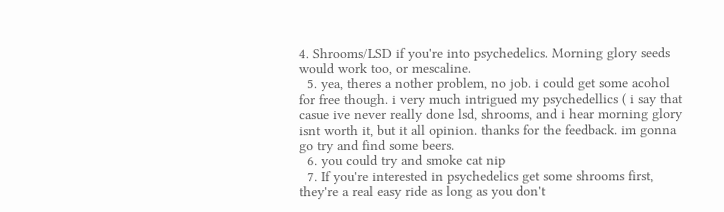4. Shrooms/LSD if you're into psychedelics. Morning glory seeds would work too, or mescaline.
  5. yea, theres a nother problem, no job. i could get some acohol for free though. i very much intrigued my psychedellics ( i say that casue ive never really done lsd, shrooms, and i hear morning glory isnt worth it, but it all opinion. thanks for the feedback. im gonna go try and find some beers.
  6. you could try and smoke cat nip
  7. If you're interested in psychedelics get some shrooms first, they're a real easy ride as long as you don't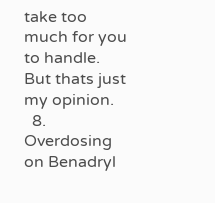take too much for you to handle. But thats just my opinion.
  8. Overdosing on Benadryl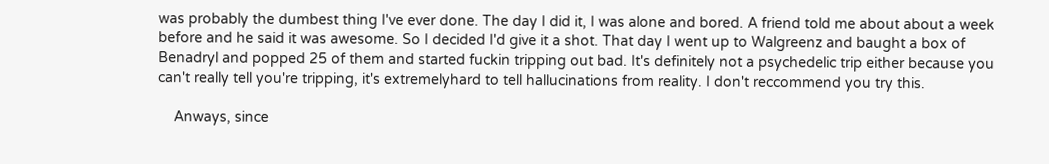was probably the dumbest thing I've ever done. The day I did it, I was alone and bored. A friend told me about about a week before and he said it was awesome. So I decided I'd give it a shot. That day I went up to Walgreenz and baught a box of Benadryl and popped 25 of them and started fuckin tripping out bad. It's definitely not a psychedelic trip either because you can't really tell you're tripping, it's extremelyhard to tell hallucinations from reality. I don't reccommend you try this.

    Anways, since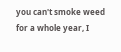you can't smoke weed for a whole year, I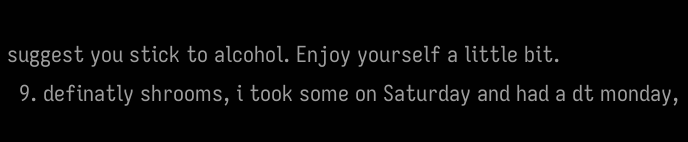suggest you stick to alcohol. Enjoy yourself a little bit.
  9. definatly shrooms, i took some on Saturday and had a dt monday,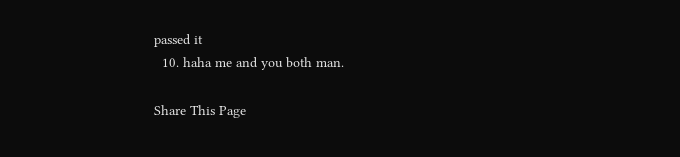passed it
  10. haha me and you both man.

Share This Page